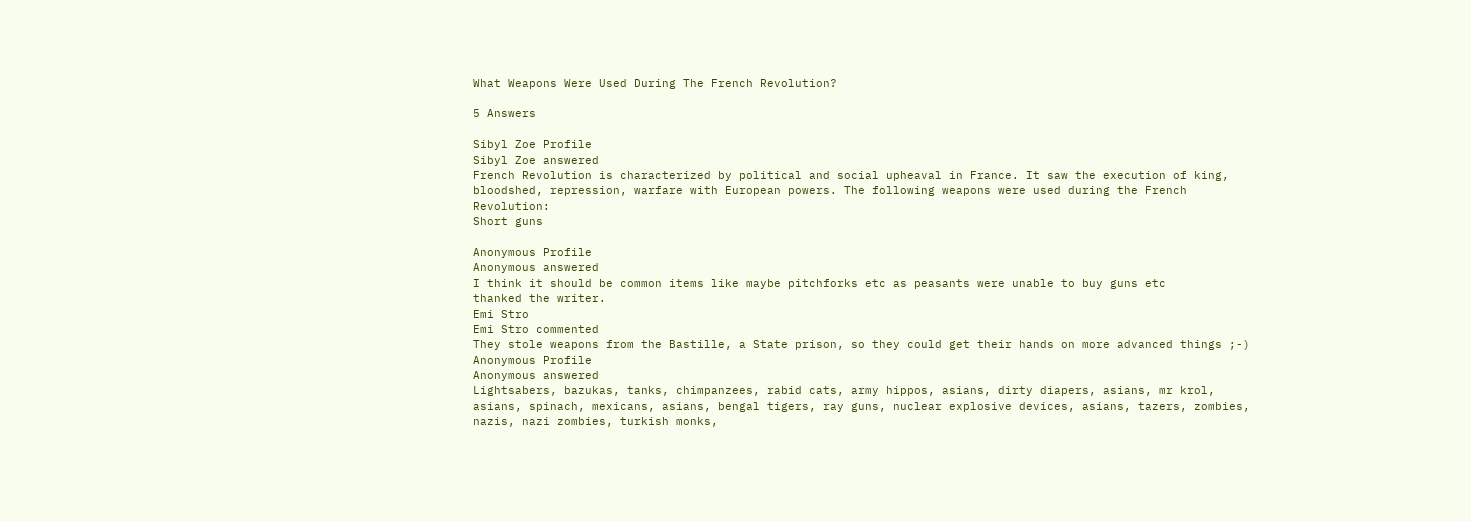What Weapons Were Used During The French Revolution?

5 Answers

Sibyl Zoe Profile
Sibyl Zoe answered
French Revolution is characterized by political and social upheaval in France. It saw the execution of king, bloodshed, repression, warfare with European powers. The following weapons were used during the French Revolution:
Short guns

Anonymous Profile
Anonymous answered
I think it should be common items like maybe pitchforks etc as peasants were unable to buy guns etc
thanked the writer.
Emi Stro
Emi Stro commented
They stole weapons from the Bastille, a State prison, so they could get their hands on more advanced things ;-)
Anonymous Profile
Anonymous answered
Lightsabers, bazukas, tanks, chimpanzees, rabid cats, army hippos, asians, dirty diapers, asians, mr krol, asians, spinach, mexicans, asians, bengal tigers, ray guns, nuclear explosive devices, asians, tazers, zombies, nazis, nazi zombies, turkish monks,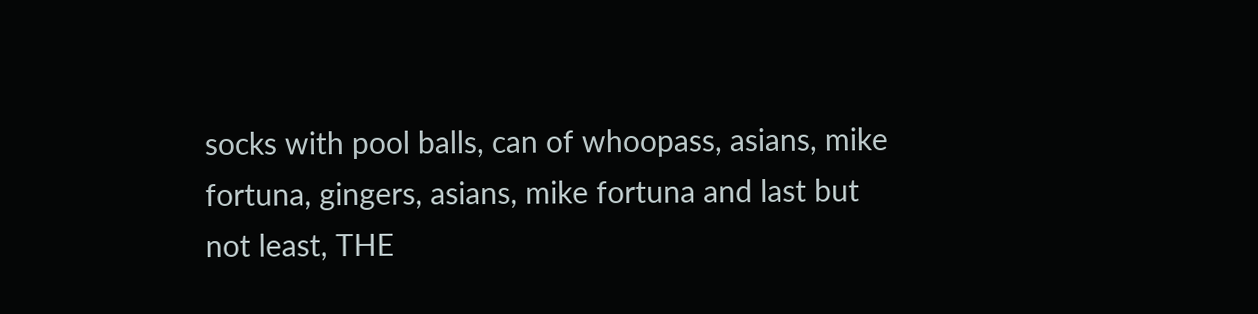socks with pool balls, can of whoopass, asians, mike fortuna, gingers, asians, mike fortuna and last but not least, THE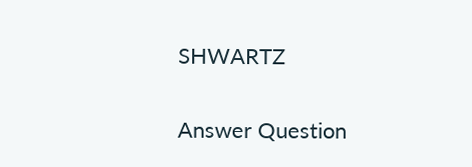SHWARTZ

Answer Question